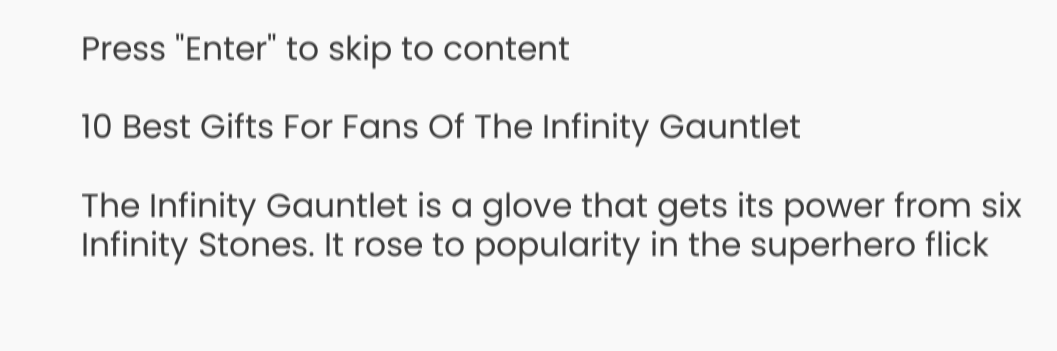Press "Enter" to skip to content

10 Best Gifts For Fans Of The Infinity Gauntlet

The Infinity Gauntlet is a glove that gets its power from six Infinity Stones. It rose to popularity in the superhero flick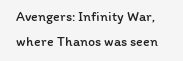Avengers: Infinity War, where Thanos was seen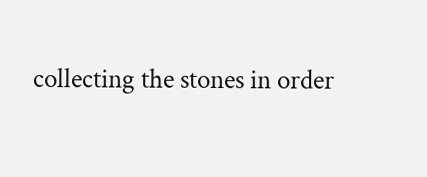collecting the stones in order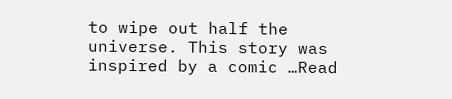to wipe out half the universe. This story was inspired by a comic …Read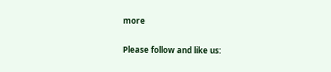more

Please follow and like us: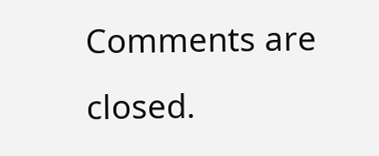Comments are closed.